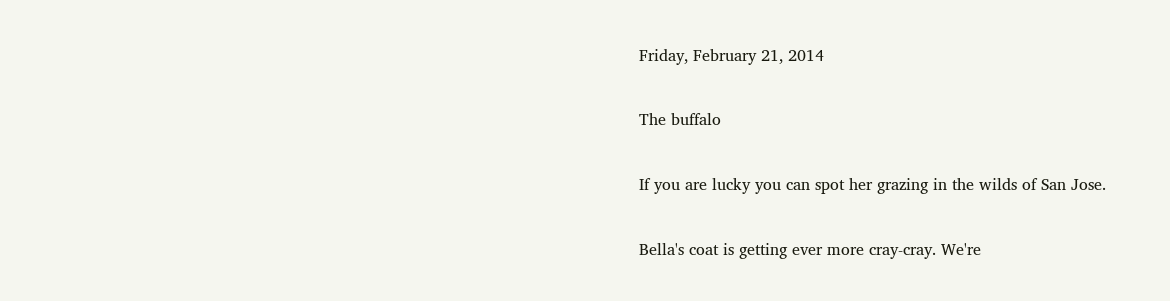Friday, February 21, 2014

The buffalo

If you are lucky you can spot her grazing in the wilds of San Jose.

Bella's coat is getting ever more cray-cray. We're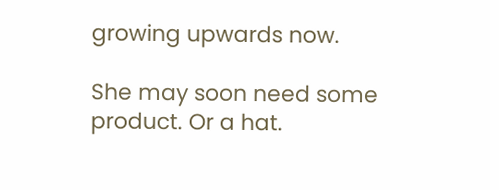growing upwards now.

She may soon need some product. Or a hat.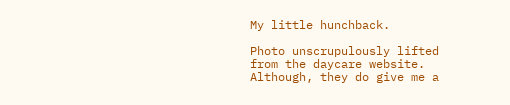My little hunchback.

Photo unscrupulously lifted from the daycare website.
Although, they do give me a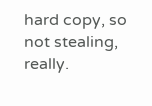hard copy, so not stealing, really.